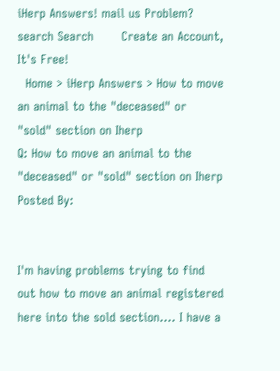iHerp Answers! mail us Problem? search Search       Create an Account, It's Free!
  Home > iHerp Answers > How to move an animal to the "deceased" or "sold" section on Iherp
Q: How to move an animal to the "deceased" or "sold" section on Iherp
Posted By:


I'm having problems trying to find out how to move an animal registered here into the sold section.... I have a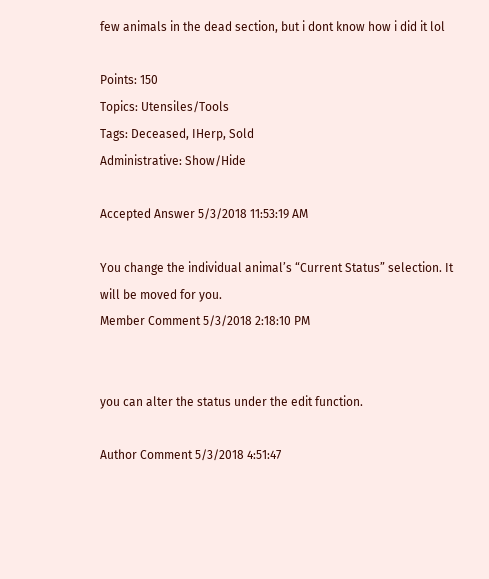few animals in the dead section, but i dont know how i did it lol

Points: 150
Topics: Utensiles/Tools
Tags: Deceased, IHerp, Sold
Administrative: Show/Hide

Accepted Answer 5/3/2018 11:53:19 AM

You change the individual animal’s “Current Status” selection. It will be moved for you.
Member Comment 5/3/2018 2:18:10 PM


you can alter the status under the edit function.

Author Comment 5/3/2018 4:51:47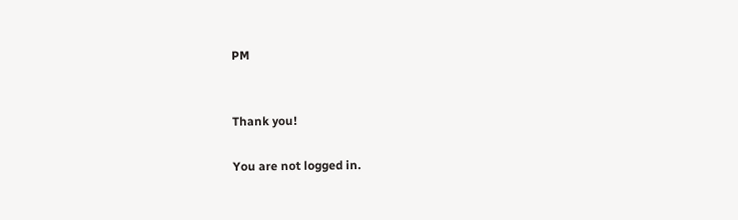PM


Thank you!

You are not logged in.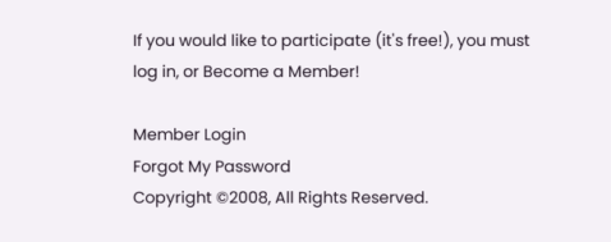If you would like to participate (it's free!), you must log in, or Become a Member!

Member Login
Forgot My Password
Copyright ©2008, All Rights Reserved.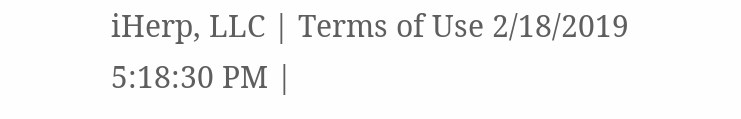iHerp, LLC | Terms of Use 2/18/2019 5:18:30 PM |